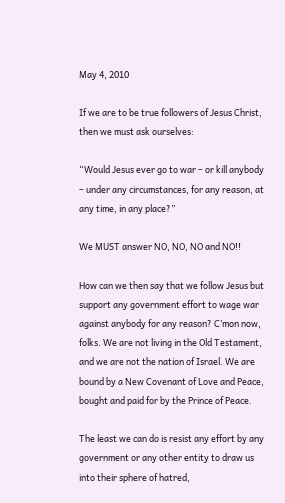May 4, 2010

If we are to be true followers of Jesus Christ, then we must ask ourselves:

“Would Jesus ever go to war – or kill anybody – under any circumstances, for any reason, at any time, in any place?”

We MUST answer NO, NO, NO and NO!!

How can we then say that we follow Jesus but support any government effort to wage war against anybody for any reason? C’mon now, folks. We are not living in the Old Testament, and we are not the nation of Israel. We are bound by a New Covenant of Love and Peace, bought and paid for by the Prince of Peace.

The least we can do is resist any effort by any government or any other entity to draw us into their sphere of hatred,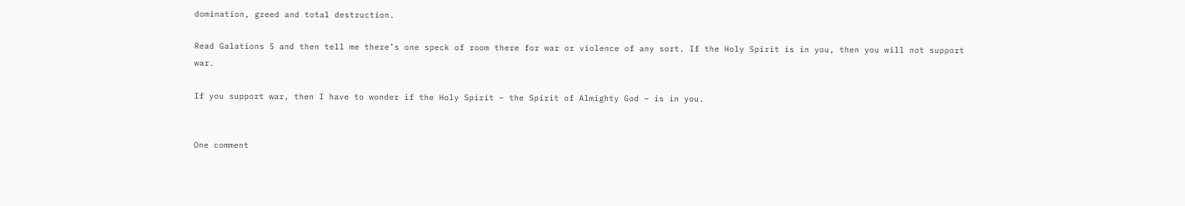domination, greed and total destruction.

Read Galations 5 and then tell me there’s one speck of room there for war or violence of any sort. If the Holy Spirit is in you, then you will not support war.

If you support war, then I have to wonder if the Holy Spirit – the Spirit of Almighty God – is in you.


One comment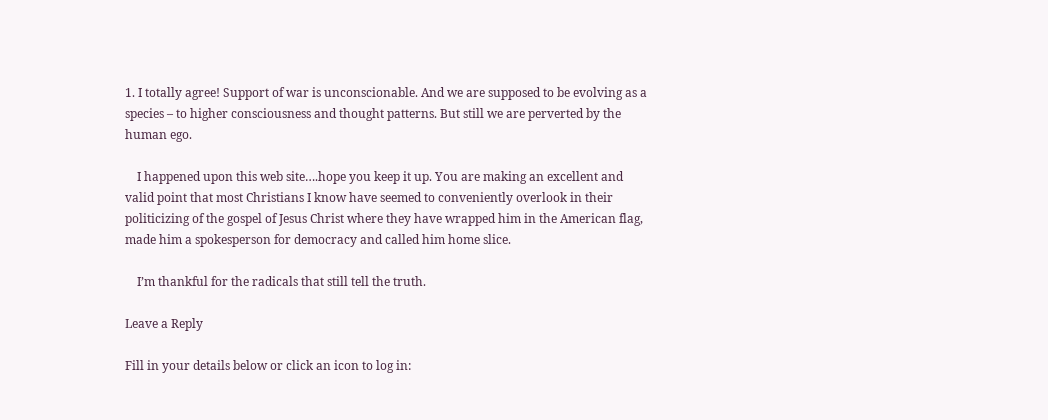1. I totally agree! Support of war is unconscionable. And we are supposed to be evolving as a species – to higher consciousness and thought patterns. But still we are perverted by the human ego.

    I happened upon this web site….hope you keep it up. You are making an excellent and valid point that most Christians I know have seemed to conveniently overlook in their politicizing of the gospel of Jesus Christ where they have wrapped him in the American flag, made him a spokesperson for democracy and called him home slice.

    I’m thankful for the radicals that still tell the truth.

Leave a Reply

Fill in your details below or click an icon to log in: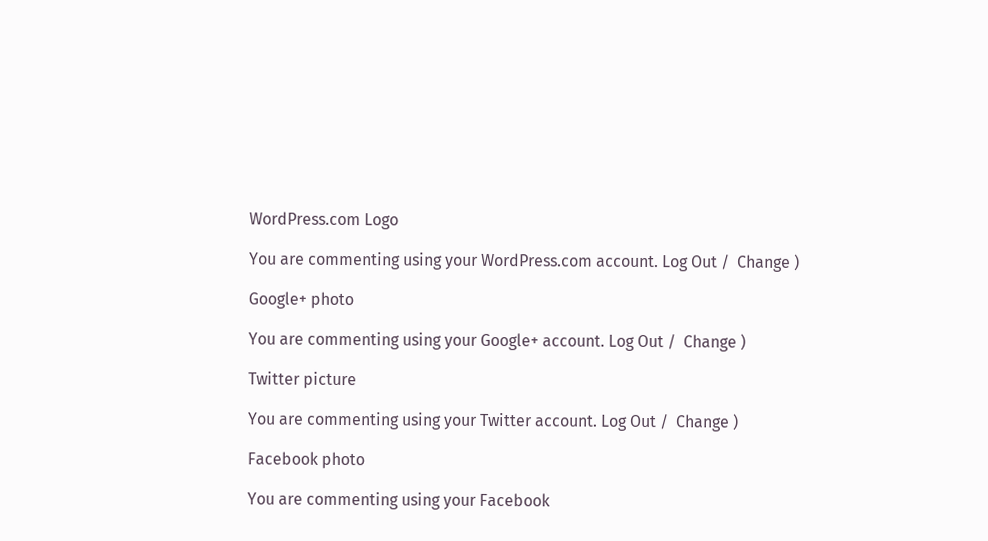WordPress.com Logo

You are commenting using your WordPress.com account. Log Out /  Change )

Google+ photo

You are commenting using your Google+ account. Log Out /  Change )

Twitter picture

You are commenting using your Twitter account. Log Out /  Change )

Facebook photo

You are commenting using your Facebook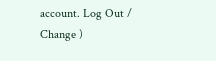account. Log Out /  Change )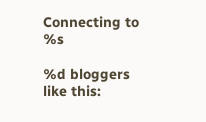Connecting to %s

%d bloggers like this: